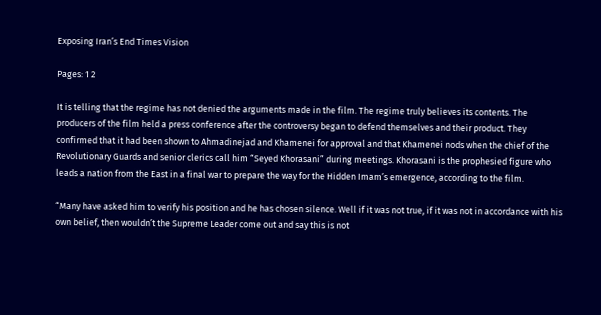Exposing Iran’s End Times Vision

Pages: 1 2

It is telling that the regime has not denied the arguments made in the film. The regime truly believes its contents. The producers of the film held a press conference after the controversy began to defend themselves and their product. They confirmed that it had been shown to Ahmadinejad and Khamenei for approval and that Khamenei nods when the chief of the Revolutionary Guards and senior clerics call him “Seyed Khorasani” during meetings. Khorasani is the prophesied figure who leads a nation from the East in a final war to prepare the way for the Hidden Imam’s emergence, according to the film.

“Many have asked him to verify his position and he has chosen silence. Well if it was not true, if it was not in accordance with his own belief, then wouldn’t the Supreme Leader come out and say this is not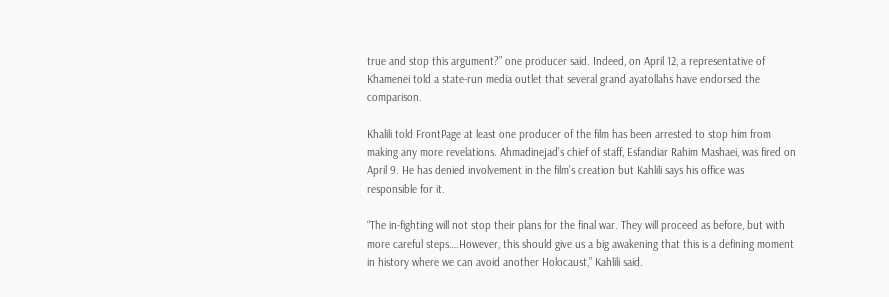true and stop this argument?” one producer said. Indeed, on April 12, a representative of Khamenei told a state-run media outlet that several grand ayatollahs have endorsed the comparison.

Khalili told FrontPage at least one producer of the film has been arrested to stop him from making any more revelations. Ahmadinejad’s chief of staff, Esfandiar Rahim Mashaei, was fired on April 9. He has denied involvement in the film’s creation but Kahlili says his office was responsible for it.

“The in-fighting will not stop their plans for the final war. They will proceed as before, but with more careful steps….However, this should give us a big awakening that this is a defining moment in history where we can avoid another Holocaust,” Kahlili said.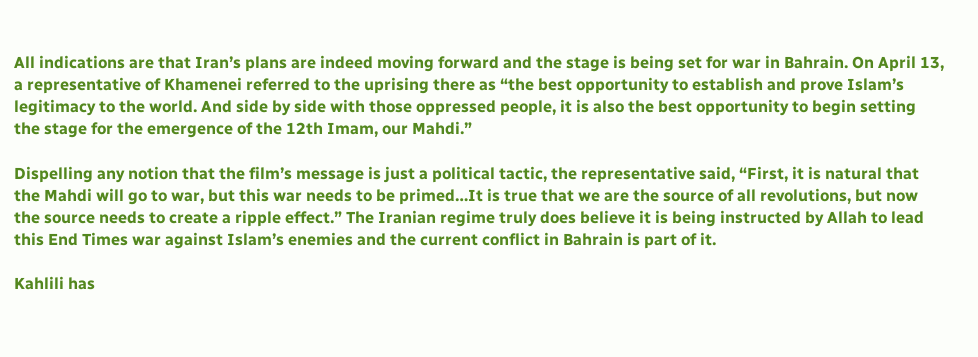All indications are that Iran’s plans are indeed moving forward and the stage is being set for war in Bahrain. On April 13, a representative of Khamenei referred to the uprising there as “the best opportunity to establish and prove Islam’s legitimacy to the world. And side by side with those oppressed people, it is also the best opportunity to begin setting the stage for the emergence of the 12th Imam, our Mahdi.”

Dispelling any notion that the film’s message is just a political tactic, the representative said, “First, it is natural that the Mahdi will go to war, but this war needs to be primed…It is true that we are the source of all revolutions, but now the source needs to create a ripple effect.” The Iranian regime truly does believe it is being instructed by Allah to lead this End Times war against Islam’s enemies and the current conflict in Bahrain is part of it.

Kahlili has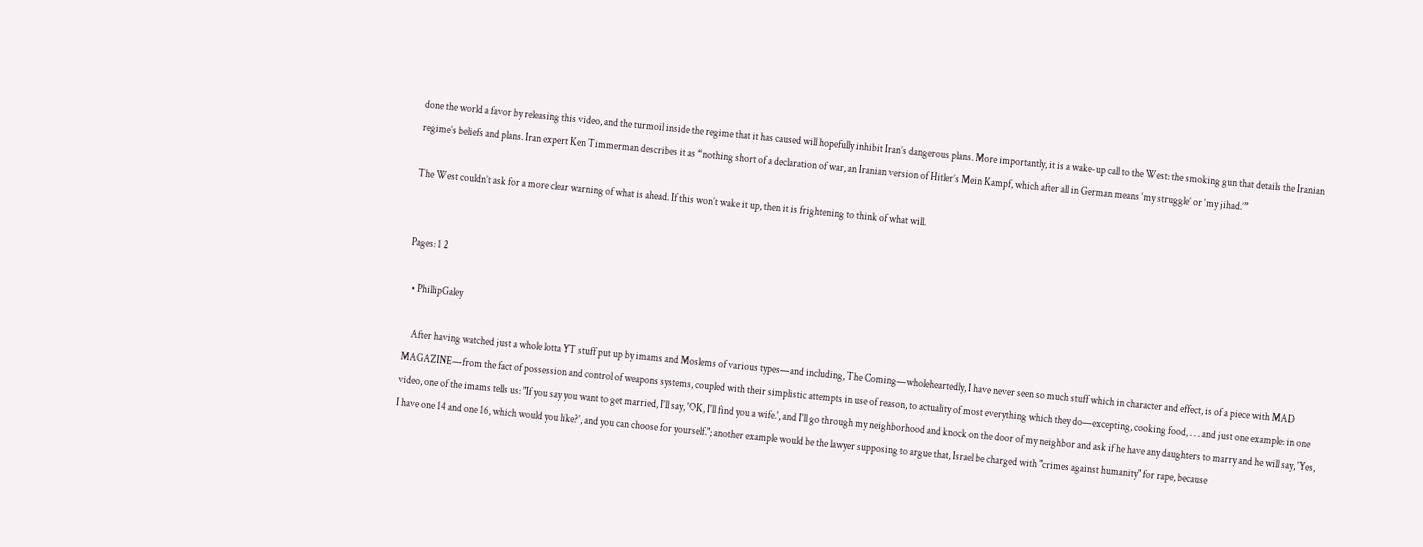done the world a favor by releasing this video, and the turmoil inside the regime that it has caused will hopefully inhibit Iran’s dangerous plans. More importantly, it is a wake-up call to the West: the smoking gun that details the Iranian regime’s beliefs and plans. Iran expert Ken Timmerman describes it as “nothing short of a declaration of war, an Iranian version of Hitler’s Mein Kampf, which after all in German means ‘my struggle’ or ‘my jihad.’”

The West couldn’t ask for a more clear warning of what is ahead. If this won’t wake it up, then it is frightening to think of what will.


Pages: 1 2

  • PhillipGaley

    After having watched just a whole lotta YT stuff put up by imams and Moslems of various types—and including, The Coming—wholeheartedly, I have never seen so much stuff which in character and effect, is of a piece with MAD MAGAZINE—from the fact of possession and control of weapons systems, coupled with their simplistic attempts in use of reason, to actuality of most everything which they do—excepting, cooking food, . . . and just one example: in one video, one of the imams tells us: "If you say you want to get married, I'll say, 'OK, I'll find you a wife.', and I'll go through my neighborhood and knock on the door of my neighbor and ask if he have any daughters to marry and he will say, 'Yes, I have one 14 and one 16, which would you like?', and you can choose for yourself."; another example would be the lawyer supposing to argue that, Israel be charged with "crimes against humanity" for rape, because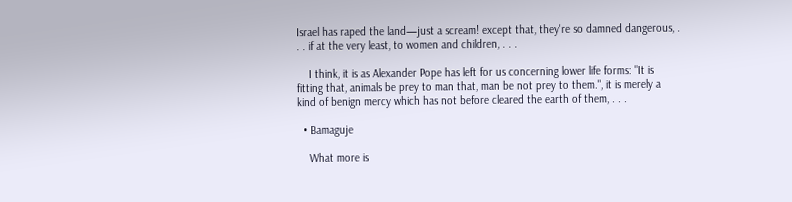Israel has raped the land—just a scream! except that, they're so damned dangerous, . . . if at the very least, to women and children, . . .

    I think, it is as Alexander Pope has left for us concerning lower life forms: "It is fitting that, animals be prey to man that, man be not prey to them.", it is merely a kind of benign mercy which has not before cleared the earth of them, . . .

  • Bamaguje

    What more is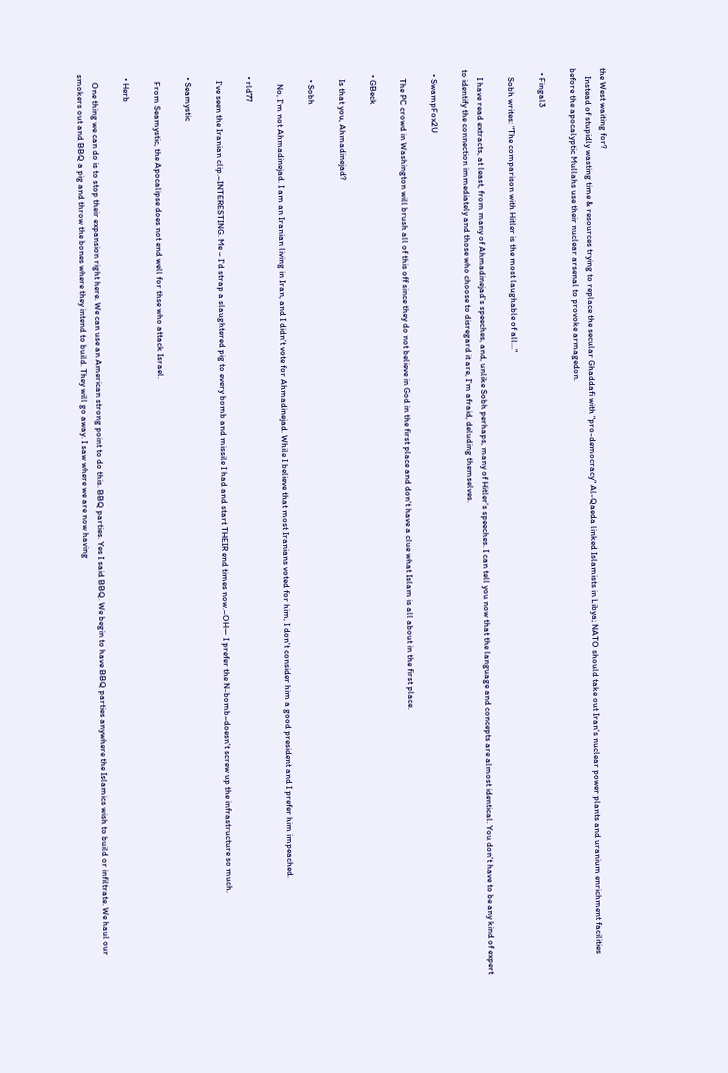the West waiting for?
    Instead of stupidly wasting time & resources trying to replace the secular Ghaddafi with "pro-democracy" Al-Qaeda linked Islamists in Libya; NATO should take out Iran's nuclear power plants and uranium enrichment facilities before the apocalyptic Mullahs use their nuclear arsenal to provoke armagedon.

  • Fingal3

    Sobh writes: "The comparison with Hitler is the most laughable of all…"

    I have read extracts, at least, from many of Ahmadinejad's speeches, and, unlike Sobh perhaps, many of Hitler's speeches. I can tell you now that the language and concepts are almost identical. You don't have to be any kind of expert to identify the connection immediately and those who choose to disregard it are, I'm afraid, deluding themselves.

  • SwampFox2U

    The PC crowd in Washington will brush all of this off since they do not believe in God in the first place and don't have a clue what Islam is all about in the first place.

  • GBeck

    Is that you, Ahmadinejad?

    • Sobh

      No, I'm not Ahmadinejad. I am an Iranian living in Iran, and I didn't vote for Ahmadinejad. While I believe that most Iranians voted for him, I don't consider him a good president and I prefer him impeached.

  • rld77

    I've seen the Iranian clip.–INTERESTING. Me – I'd strap a slaughtered pig to every bomb and missile I had and start THEIR end times now.–OH— I prefer the N-bomb–doesn't screw up the infrastructure so much.

  • Seamystic

    From Seamystic, the Apocalipse does not end well for thse who attack Israel.

  • Herb

    One thing we can do is to stop their expansion right here. We can use an American strong point to do this. BBQ parties. Yes I said BBQ. We begin to have BBQ parties anywhere the Islamics wish to build or infiltrate. We haul our smokers out and BBQ a pig and throw the bones where they intend to build. They will go away. I saw where we are now having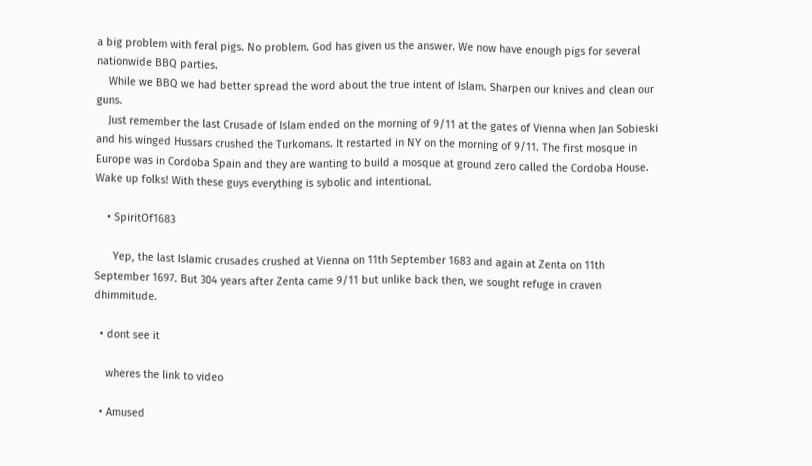a big problem with feral pigs. No problem. God has given us the answer. We now have enough pigs for several nationwide BBQ parties.
    While we BBQ we had better spread the word about the true intent of Islam. Sharpen our knives and clean our guns.
    Just remember the last Crusade of Islam ended on the morning of 9/11 at the gates of Vienna when Jan Sobieski and his winged Hussars crushed the Turkomans. It restarted in NY on the morning of 9/11. The first mosque in Europe was in Cordoba Spain and they are wanting to build a mosque at ground zero called the Cordoba House. Wake up folks! With these guys everything is sybolic and intentional.

    • SpiritOf1683

      Yep, the last Islamic crusades crushed at Vienna on 11th September 1683 and again at Zenta on 11th September 1697. But 304 years after Zenta came 9/11 but unlike back then, we sought refuge in craven dhimmitude.

  • dont see it

    wheres the link to video

  • Amused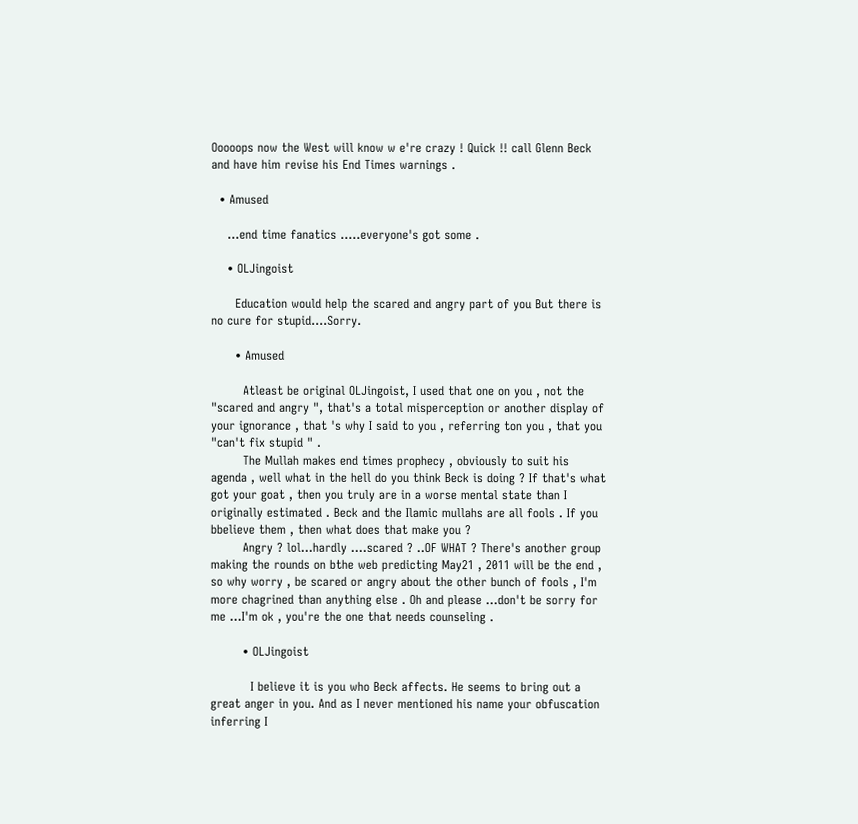Ooooops now the West will know w e're crazy ! Quick !! call Glenn Beck and have him revise his End Times warnings .

  • Amused

    …end time fanatics …..everyone's got some .

    • OLJingoist

      Education would help the scared and angry part of you But there is no cure for stupid….Sorry.

      • Amused

        Atleast be original OLJingoist, I used that one on you , not the "scared and angry ", that's a total misperception or another display of your ignorance , that 's why I said to you , referring ton you , that you "can't fix stupid " .
        The Mullah makes end times prophecy , obviously to suit his agenda , well what in the hell do you think Beck is doing ? If that's what got your goat , then you truly are in a worse mental state than I originally estimated . Beck and the Ilamic mullahs are all fools . If you bbelieve them , then what does that make you ?
        Angry ? lol…hardly ….scared ? ..OF WHAT ? There's another group making the rounds on bthe web predicting May21 , 2011 will be the end , so why worry , be scared or angry about the other bunch of fools , I'm more chagrined than anything else . Oh and please …don't be sorry for me …I'm ok , you're the one that needs counseling .

        • OLJingoist

          I believe it is you who Beck affects. He seems to bring out a great anger in you. And as I never mentioned his name your obfuscation inferring I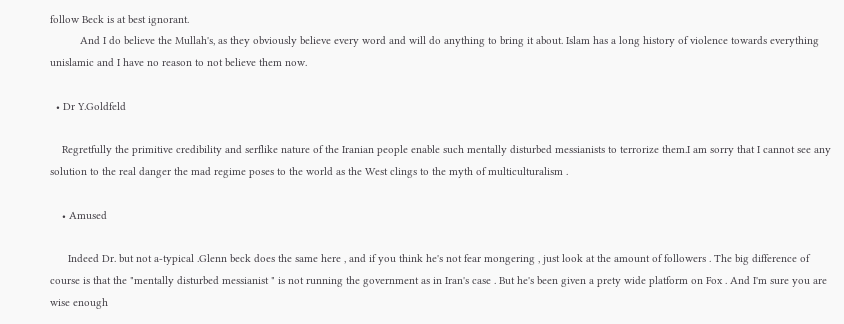follow Beck is at best ignorant.
          And I do believe the Mullah's, as they obviously believe every word and will do anything to bring it about. Islam has a long history of violence towards everything unislamic and I have no reason to not believe them now.

  • Dr Y.Goldfeld

    Regretfully the primitive credibility and serflike nature of the Iranian people enable such mentally disturbed messianists to terrorize them.I am sorry that I cannot see any solution to the real danger the mad regime poses to the world as the West clings to the myth of multiculturalism .

    • Amused

      Indeed Dr. but not a-typical .Glenn beck does the same here , and if you think he's not fear mongering , just look at the amount of followers . The big difference of course is that the "mentally disturbed messianist " is not running the government as in Iran's case . But he's been given a prety wide platform on Fox . And I'm sure you are wise enough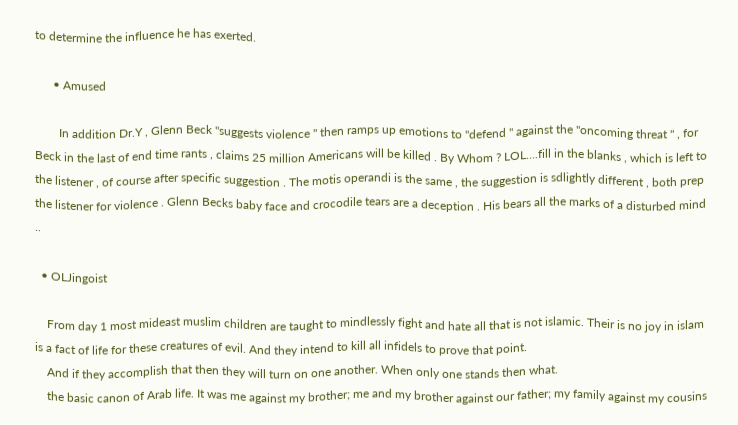to determine the influence he has exerted.

      • Amused

        In addition Dr.Y , Glenn Beck "suggests violence " then ramps up emotions to "defend " against the "oncoming threat " , for Beck in the last of end time rants , claims 25 million Americans will be killed . By Whom ? LOL….fill in the blanks , which is left to the listener , of course after specific suggestion . The motis operandi is the same , the suggestion is sdlightly different , both prep the listener for violence . Glenn Becks baby face and crocodile tears are a deception . His bears all the marks of a disturbed mind ..

  • OLJingoist

    From day 1 most mideast muslim children are taught to mindlessly fight and hate all that is not islamic. Their is no joy in islam is a fact of life for these creatures of evil. And they intend to kill all infidels to prove that point.
    And if they accomplish that then they will turn on one another. When only one stands then what.
    the basic canon of Arab life. It was me against my brother; me and my brother against our father; my family against my cousins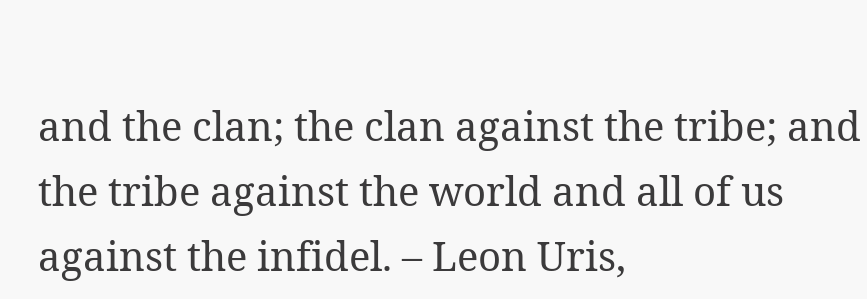and the clan; the clan against the tribe; and the tribe against the world and all of us against the infidel. – Leon Uris,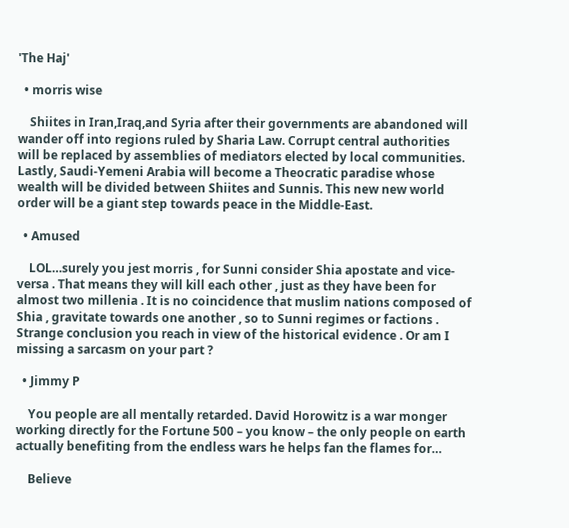'The Haj'

  • morris wise

    Shiites in Iran,Iraq,and Syria after their governments are abandoned will wander off into regions ruled by Sharia Law. Corrupt central authorities will be replaced by assemblies of mediators elected by local communities. Lastly, Saudi-Yemeni Arabia will become a Theocratic paradise whose wealth will be divided between Shiites and Sunnis. This new new world order will be a giant step towards peace in the Middle-East.

  • Amused

    LOL…surely you jest morris , for Sunni consider Shia apostate and vice-versa . That means they will kill each other , just as they have been for almost two millenia . It is no coincidence that muslim nations composed of Shia , gravitate towards one another , so to Sunni regimes or factions . Strange conclusion you reach in view of the historical evidence . Or am I missing a sarcasm on your part ?

  • Jimmy P

    You people are all mentally retarded. David Horowitz is a war monger working directly for the Fortune 500 – you know – the only people on earth actually benefiting from the endless wars he helps fan the flames for…

    Believe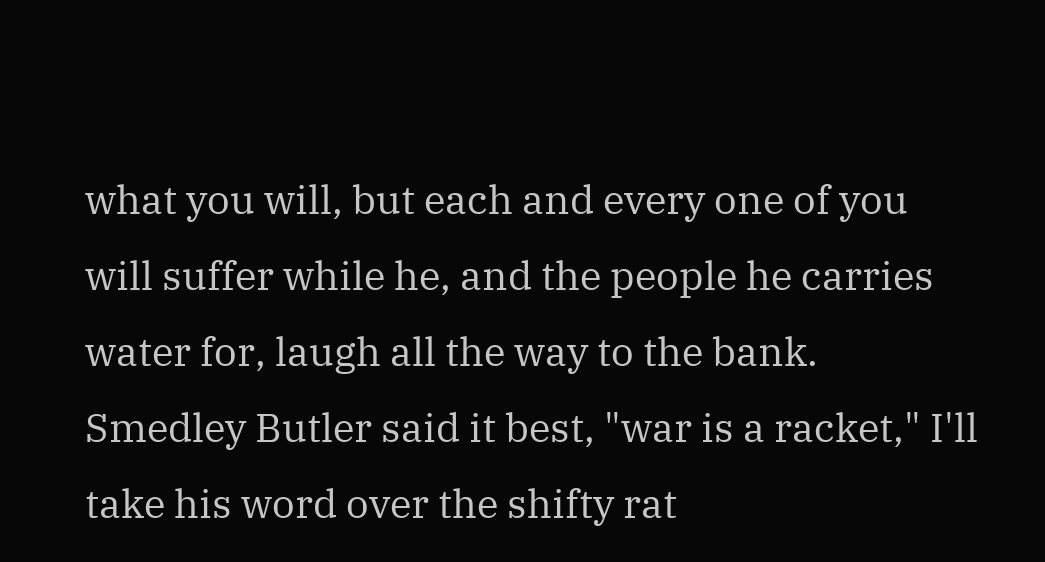what you will, but each and every one of you will suffer while he, and the people he carries water for, laugh all the way to the bank. Smedley Butler said it best, "war is a racket," I'll take his word over the shifty rat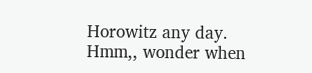Horowitz any day. Hmm,, wonder when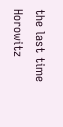the last time Horowitz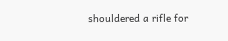shouldered a rifle for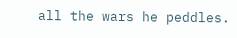all the wars he peddles.